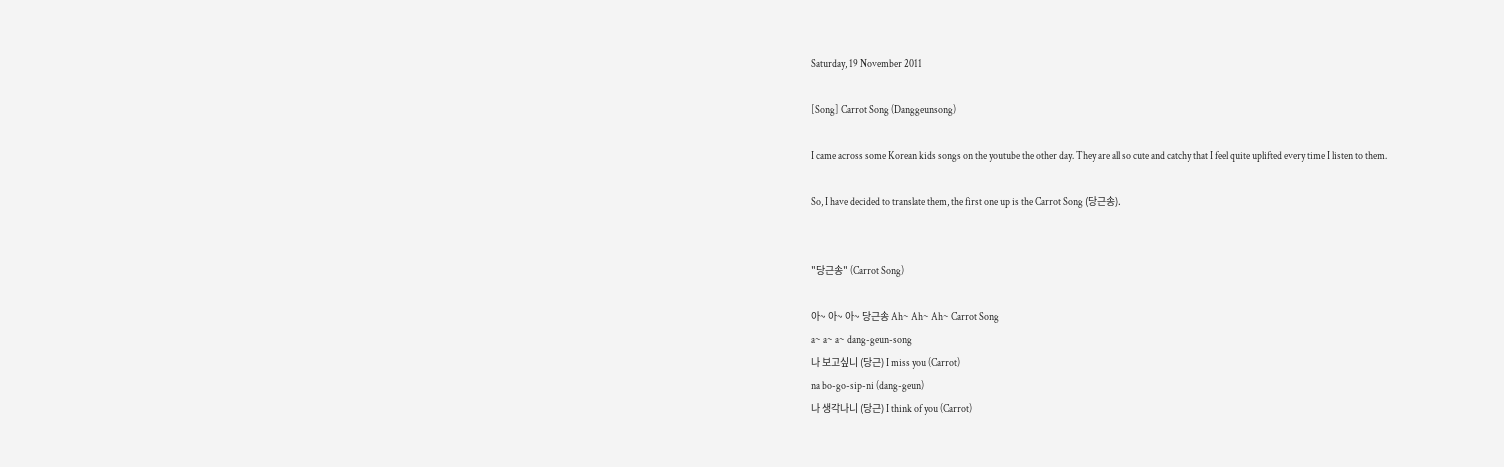Saturday, 19 November 2011

[Song] Carrot Song (Danggeunsong)

I came across some Korean kids songs on the youtube the other day. They are all so cute and catchy that I feel quite uplifted every time I listen to them.

So, I have decided to translate them, the first one up is the Carrot Song (당근송).


"당근송" (Carrot Song)

아~ 아~ 아~ 당근송 Ah~ Ah~ Ah~ Carrot Song
a~ a~ a~ dang-geun-song
나 보고싶니 (당근) I miss you (Carrot)
na bo-go-sip-ni (dang-geun)
나 생각나니 (당근) I think of you (Carrot)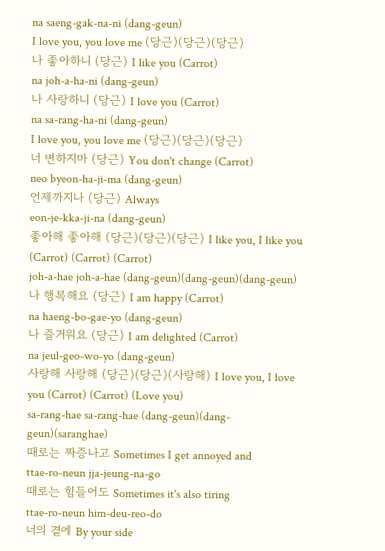na saeng-gak-na-ni (dang-geun)
I love you, you love me (당근)(당근)(당근)
나 좋아하니 (당근) I like you (Carrot)
na joh-a-ha-ni (dang-geun)
나 사랑하니 (당근) I love you (Carrot)
na sa-rang-ha-ni (dang-geun)
I love you, you love me (당근)(당근)(당근)
너 변하지마 (당근) You don't change (Carrot)
neo byeon-ha-ji-ma (dang-geun)
언제까지나 (당근) Always
eon-je-kka-ji-na (dang-geun)
좋아해 좋아해 (당근)(당근)(당근) I like you, I like you (Carrot) (Carrot) (Carrot)
joh-a-hae joh-a-hae (dang-geun)(dang-geun)(dang-geun)
나 행복해요 (당근) I am happy (Carrot)
na haeng-bo-gae-yo (dang-geun)
나 즐거워요 (당근) I am delighted (Carrot)
na jeul-geo-wo-yo (dang-geun)
사랑해 사랑해 (당근)(당근)(사랑해) I love you, I love you (Carrot) (Carrot) (Love you)
sa-rang-hae sa-rang-hae (dang-geun)(dang-geun)(saranghae)
때로는 짜증나고 Sometimes I get annoyed and
ttae-ro-neun jja-jeung-na-go
때로는 힘들어도 Sometimes it's also tiring
ttae-ro-neun him-deu-reo-do
너의 곁에 By your side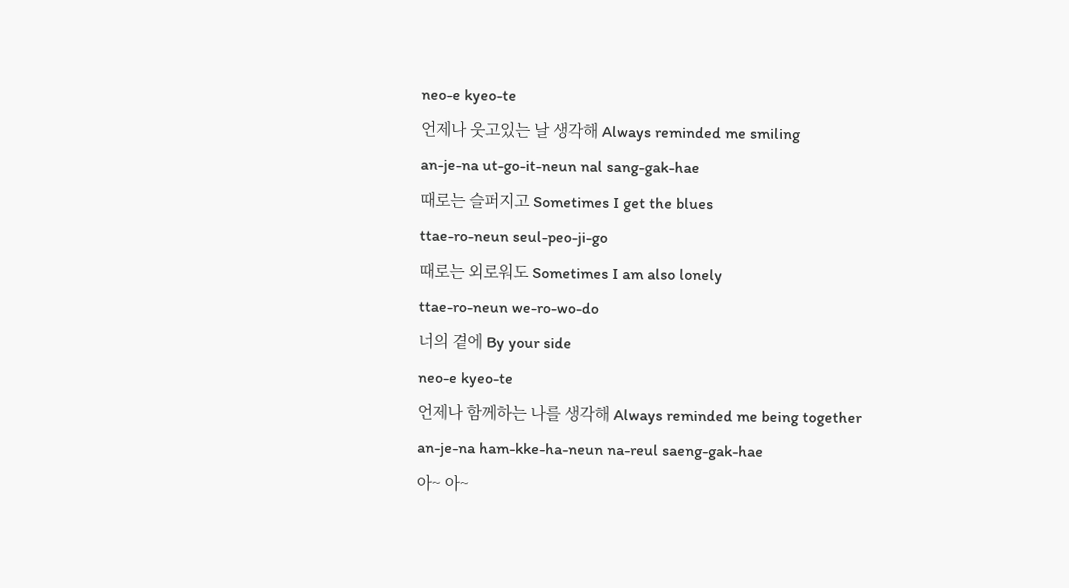neo-e kyeo-te
언제나 웃고있는 날 생각해 Always reminded me smiling
an-je-na ut-go-it-neun nal sang-gak-hae
때로는 슬퍼지고 Sometimes I get the blues
ttae-ro-neun seul-peo-ji-go
때로는 외로워도 Sometimes I am also lonely
ttae-ro-neun we-ro-wo-do
너의 곁에 By your side
neo-e kyeo-te
언제나 함께하는 나를 생각해 Always reminded me being together
an-je-na ham-kke-ha-neun na-reul saeng-gak-hae
아~ 아~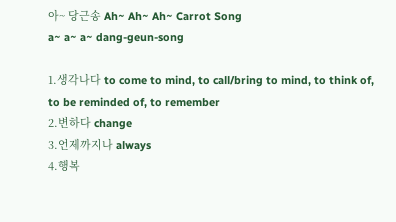아~ 당근송 Ah~ Ah~ Ah~ Carrot Song
a~ a~ a~ dang-geun-song

1.생각나다 to come to mind, to call/bring to mind, to think of, to be reminded of, to remember
2.변하다 change
3.언제까지나 always
4.행복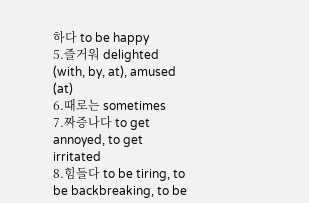하다 to be happy
5.즐거워 delighted (with, by, at), amused (at)
6.때로는 sometimes
7.짜증나다 to get annoyed, to get irritated
8.힘들다 to be tiring, to be backbreaking, to be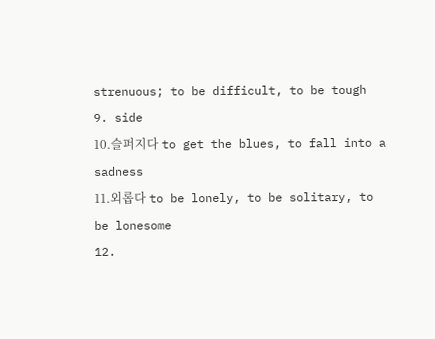strenuous; to be difficult, to be tough
9. side
10.슬퍼지다 to get the blues, to fall into a sadness
11.외롭다 to be lonely, to be solitary, to be lonesome
12.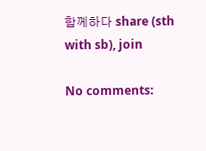함께하다 share (sth with sb), join

No comments: